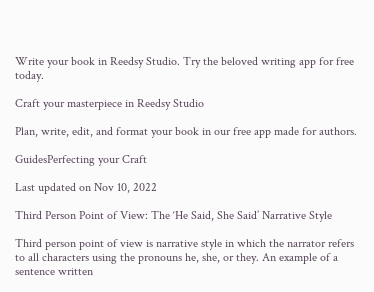Write your book in Reedsy Studio. Try the beloved writing app for free today.

Craft your masterpiece in Reedsy Studio

Plan, write, edit, and format your book in our free app made for authors.

GuidesPerfecting your Craft

Last updated on Nov 10, 2022

Third Person Point of View: The ‘He Said, She Said’ Narrative Style

Third person point of view is narrative style in which the narrator refers to all characters using the pronouns he, she, or they. An example of a sentence written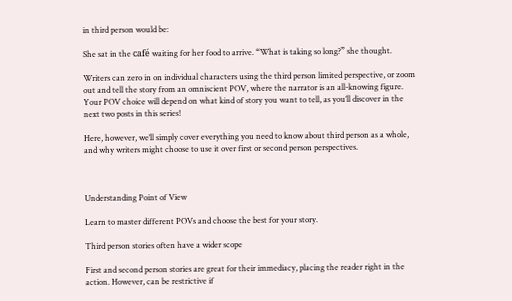in third person would be:

She sat in the café waiting for her food to arrive. “What is taking so long?” she thought.

Writers can zero in on individual characters using the third person limited perspective, or zoom out and tell the story from an omniscient POV, where the narrator is an all-knowing figure. Your POV choice will depend on what kind of story you want to tell, as you’ll discover in the next two posts in this series!

Here, however, we’ll simply cover everything you need to know about third person as a whole, and why writers might choose to use it over first or second person perspectives.



Understanding Point of View

Learn to master different POVs and choose the best for your story.

Third person stories often have a wider scope

First and second person stories are great for their immediacy, placing the reader right in the action. However, can be restrictive if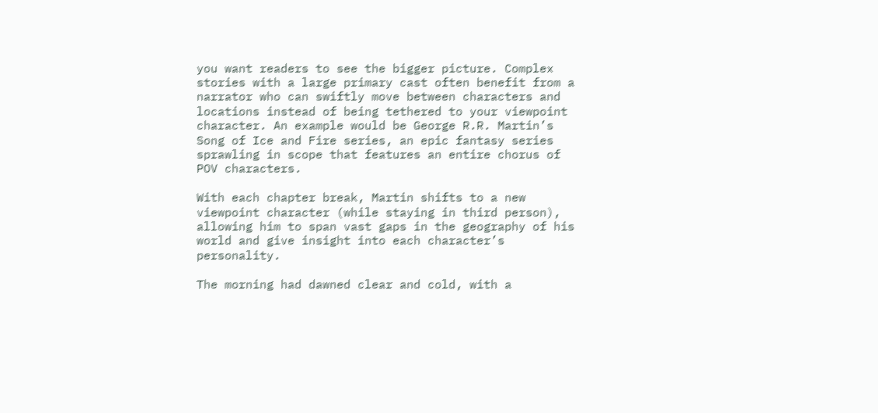you want readers to see the bigger picture. Complex stories with a large primary cast often benefit from a narrator who can swiftly move between characters and locations instead of being tethered to your viewpoint character. An example would be George R.R. Martin’s Song of Ice and Fire series, an epic fantasy series sprawling in scope that features an entire chorus of POV characters.

With each chapter break, Martin shifts to a new viewpoint character (while staying in third person), allowing him to span vast gaps in the geography of his world and give insight into each character’s personality.

The morning had dawned clear and cold, with a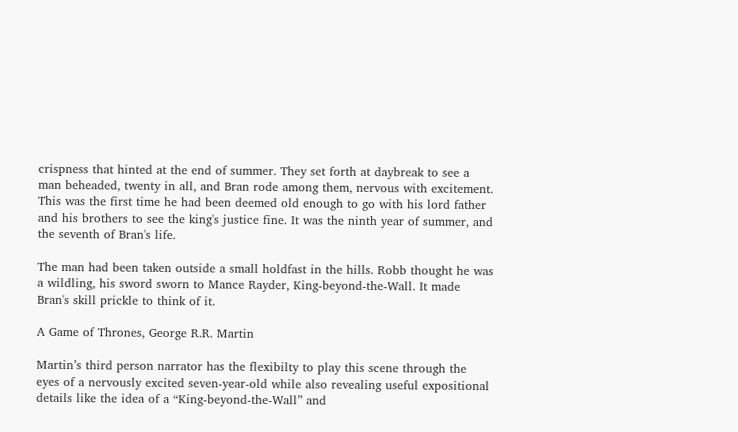crispness that hinted at the end of summer. They set forth at daybreak to see a man beheaded, twenty in all, and Bran rode among them, nervous with excitement. This was the first time he had been deemed old enough to go with his lord father and his brothers to see the king's justice fine. It was the ninth year of summer, and the seventh of Bran's life.

The man had been taken outside a small holdfast in the hills. Robb thought he was a wildling, his sword sworn to Mance Rayder, King-beyond-the-Wall. It made Bran's skill prickle to think of it.

A Game of Thrones, George R.R. Martin

Martin’s third person narrator has the flexibilty to play this scene through the eyes of a nervously excited seven-year-old while also revealing useful expositional details like the idea of a “King-beyond-the-Wall” and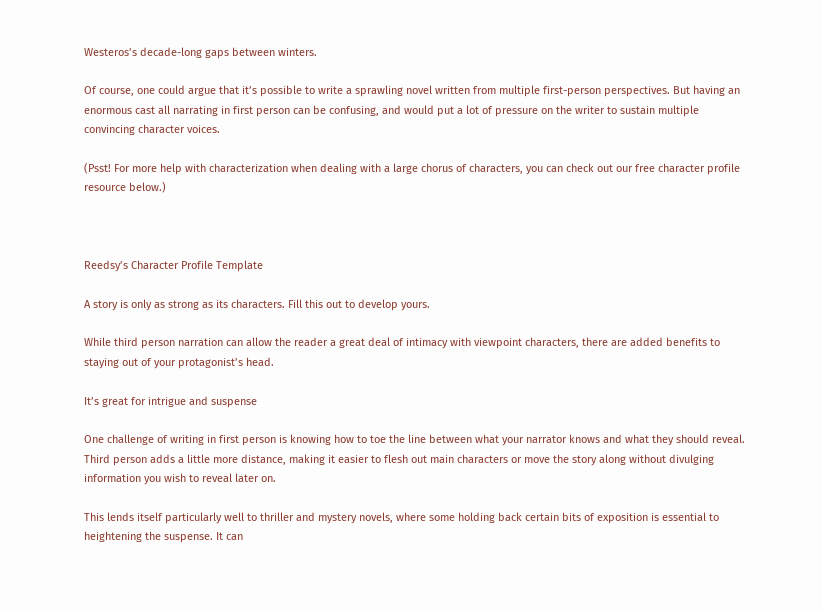Westeros’s decade-long gaps between winters.

Of course, one could argue that it’s possible to write a sprawling novel written from multiple first-person perspectives. But having an enormous cast all narrating in first person can be confusing, and would put a lot of pressure on the writer to sustain multiple convincing character voices.

(Psst! For more help with characterization when dealing with a large chorus of characters, you can check out our free character profile resource below.)



Reedsy’s Character Profile Template

A story is only as strong as its characters. Fill this out to develop yours.

While third person narration can allow the reader a great deal of intimacy with viewpoint characters, there are added benefits to staying out of your protagonist’s head.

It’s great for intrigue and suspense

One challenge of writing in first person is knowing how to toe the line between what your narrator knows and what they should reveal. Third person adds a little more distance, making it easier to flesh out main characters or move the story along without divulging information you wish to reveal later on.

This lends itself particularly well to thriller and mystery novels, where some holding back certain bits of exposition is essential to heightening the suspense. It can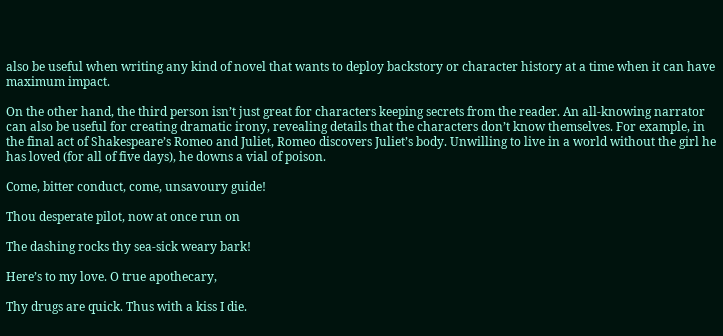also be useful when writing any kind of novel that wants to deploy backstory or character history at a time when it can have maximum impact.

On the other hand, the third person isn’t just great for characters keeping secrets from the reader. An all-knowing narrator can also be useful for creating dramatic irony, revealing details that the characters don’t know themselves. For example, in the final act of Shakespeare’s Romeo and Juliet, Romeo discovers Juliet’s body. Unwilling to live in a world without the girl he has loved (for all of five days), he downs a vial of poison.

Come, bitter conduct, come, unsavoury guide!

Thou desperate pilot, now at once run on

The dashing rocks thy sea-sick weary bark!

Here’s to my love. O true apothecary,

Thy drugs are quick. Thus with a kiss I die.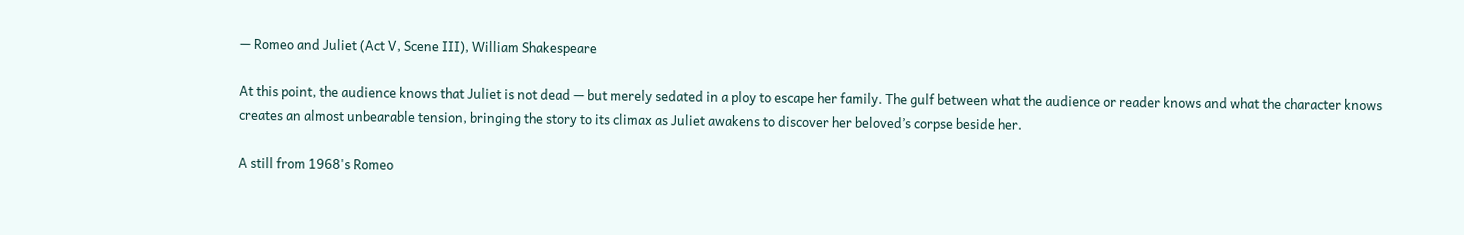— Romeo and Juliet (Act V, Scene III), William Shakespeare

At this point, the audience knows that Juliet is not dead — but merely sedated in a ploy to escape her family. The gulf between what the audience or reader knows and what the character knows creates an almost unbearable tension, bringing the story to its climax as Juliet awakens to discover her beloved’s corpse beside her.

A still from 1968's Romeo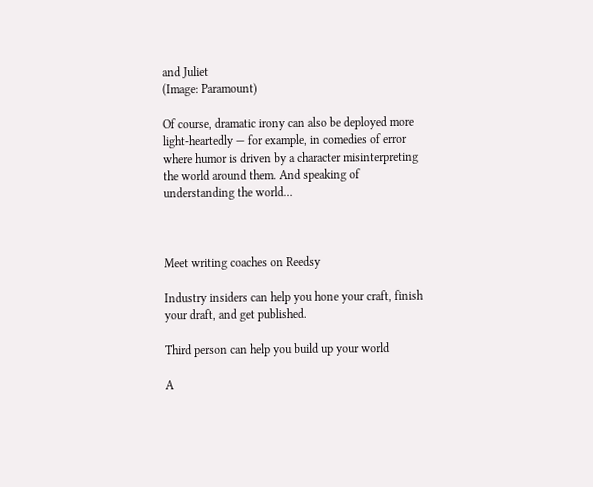and Juliet
(Image: Paramount)

Of course, dramatic irony can also be deployed more light-heartedly — for example, in comedies of error where humor is driven by a character misinterpreting the world around them. And speaking of understanding the world…



Meet writing coaches on Reedsy

Industry insiders can help you hone your craft, finish your draft, and get published.

Third person can help you build up your world

A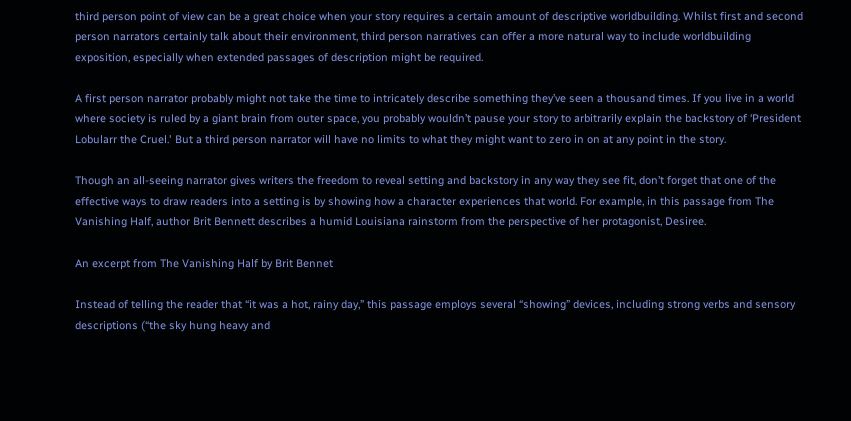third person point of view can be a great choice when your story requires a certain amount of descriptive worldbuilding. Whilst first and second person narrators certainly talk about their environment, third person narratives can offer a more natural way to include worldbuilding exposition, especially when extended passages of description might be required.

A first person narrator probably might not take the time to intricately describe something they’ve seen a thousand times. If you live in a world where society is ruled by a giant brain from outer space, you probably wouldn’t pause your story to arbitrarily explain the backstory of ‘President Lobularr the Cruel.' But a third person narrator will have no limits to what they might want to zero in on at any point in the story.

Though an all-seeing narrator gives writers the freedom to reveal setting and backstory in any way they see fit, don’t forget that one of the effective ways to draw readers into a setting is by showing how a character experiences that world. For example, in this passage from The Vanishing Half, author Brit Bennett describes a humid Louisiana rainstorm from the perspective of her protagonist, Desiree.

An excerpt from The Vanishing Half by Brit Bennet

Instead of telling the reader that “it was a hot, rainy day,” this passage employs several “showing” devices, including strong verbs and sensory descriptions (“the sky hung heavy and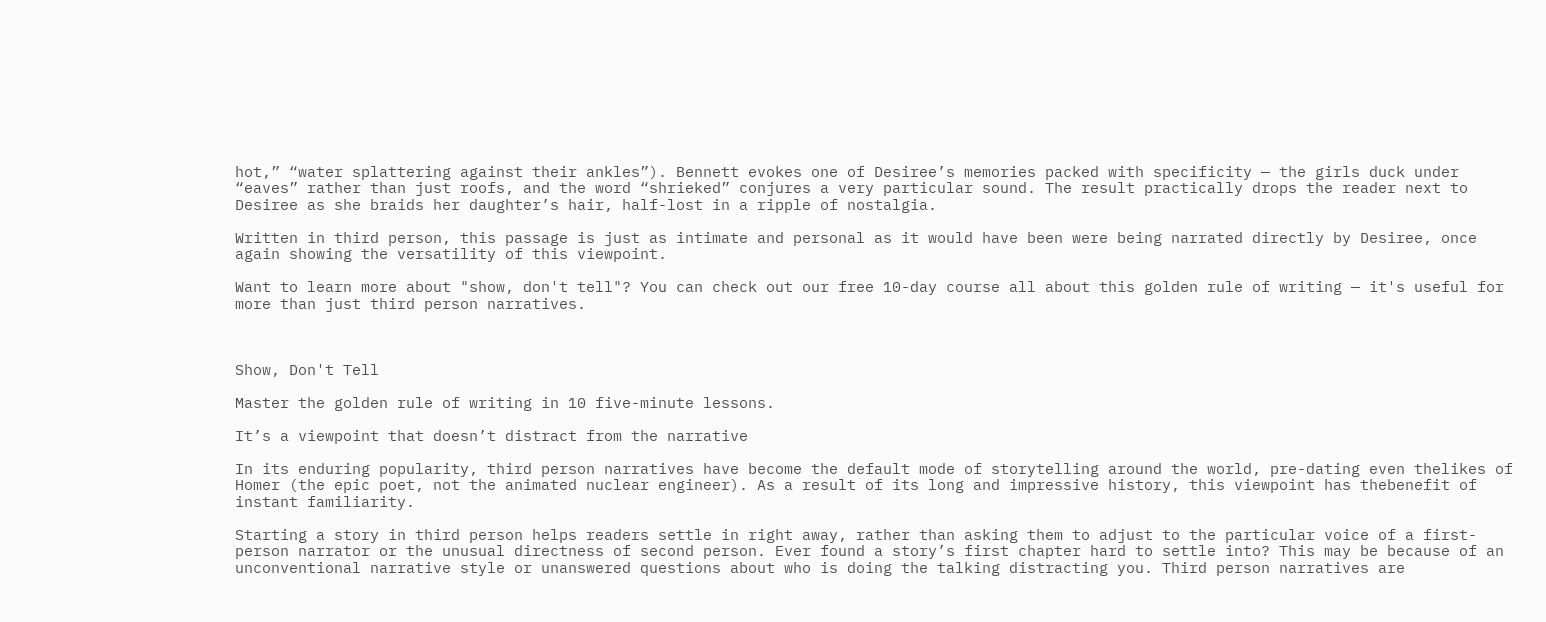hot,” “water splattering against their ankles”). Bennett evokes one of Desiree’s memories packed with specificity — the girls duck under “eaves” rather than just roofs, and the word “shrieked” conjures a very particular sound. The result practically drops the reader next to Desiree as she braids her daughter’s hair, half-lost in a ripple of nostalgia.

Written in third person, this passage is just as intimate and personal as it would have been were being narrated directly by Desiree, once again showing the versatility of this viewpoint.

Want to learn more about "show, don't tell"? You can check out our free 10-day course all about this golden rule of writing — it's useful for more than just third person narratives.



Show, Don't Tell

Master the golden rule of writing in 10 five-minute lessons.

It’s a viewpoint that doesn’t distract from the narrative

In its enduring popularity, third person narratives have become the default mode of storytelling around the world, pre-dating even thelikes of Homer (the epic poet, not the animated nuclear engineer). As a result of its long and impressive history, this viewpoint has thebenefit of instant familiarity.

Starting a story in third person helps readers settle in right away, rather than asking them to adjust to the particular voice of a first-person narrator or the unusual directness of second person. Ever found a story’s first chapter hard to settle into? This may be because of an unconventional narrative style or unanswered questions about who is doing the talking distracting you. Third person narratives are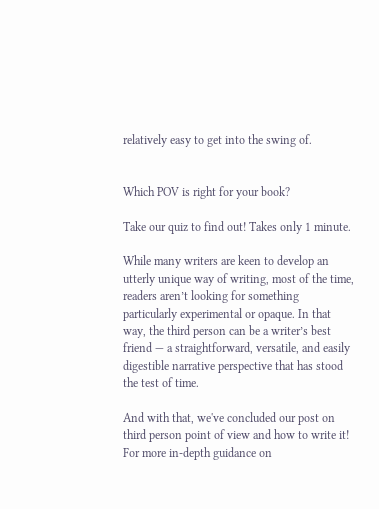relatively easy to get into the swing of.


Which POV is right for your book?

Take our quiz to find out! Takes only 1 minute.

While many writers are keen to develop an utterly unique way of writing, most of the time, readers aren’t looking for something particularly experimental or opaque. In that way, the third person can be a writer’s best friend — a straightforward, versatile, and easily digestible narrative perspective that has stood the test of time.

And with that, we've concluded our post on third person point of view and how to write it! For more in-depth guidance on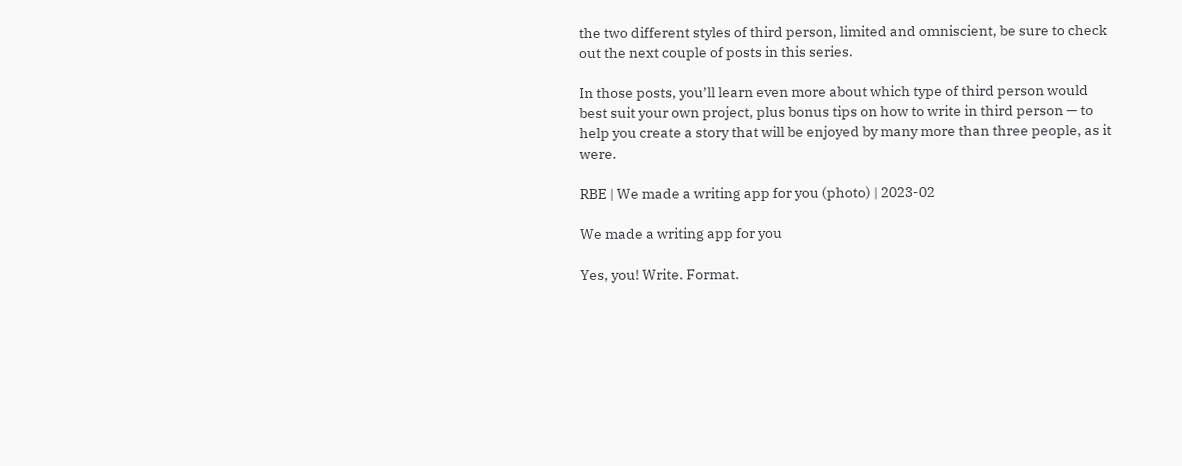the two different styles of third person, limited and omniscient, be sure to check out the next couple of posts in this series.

In those posts, you’ll learn even more about which type of third person would best suit your own project, plus bonus tips on how to write in third person — to help you create a story that will be enjoyed by many more than three people, as it were.

RBE | We made a writing app for you (photo) | 2023-02

We made a writing app for you

Yes, you! Write. Format.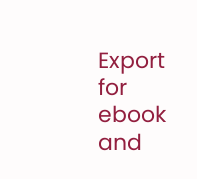Export for ebook and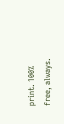print. 100% free, always.